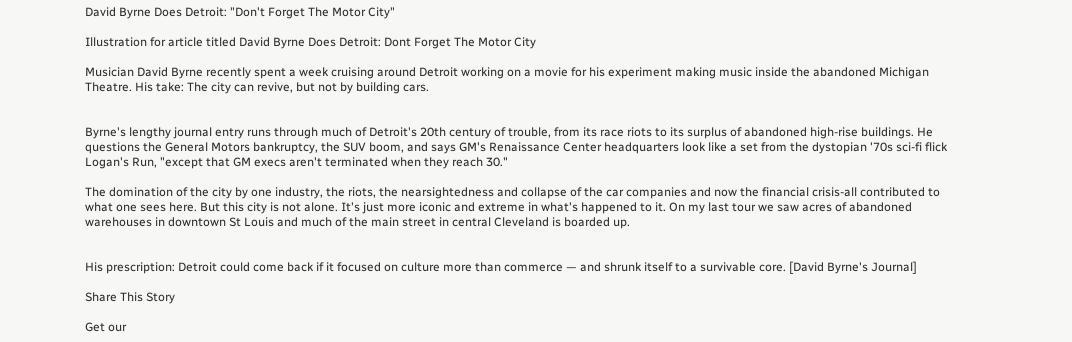David Byrne Does Detroit: "Don't Forget The Motor City"

Illustration for article titled David Byrne Does Detroit: Dont Forget The Motor City

Musician David Byrne recently spent a week cruising around Detroit working on a movie for his experiment making music inside the abandoned Michigan Theatre. His take: The city can revive, but not by building cars.


Byrne's lengthy journal entry runs through much of Detroit's 20th century of trouble, from its race riots to its surplus of abandoned high-rise buildings. He questions the General Motors bankruptcy, the SUV boom, and says GM's Renaissance Center headquarters look like a set from the dystopian '70s sci-fi flick Logan's Run, "except that GM execs aren't terminated when they reach 30."

The domination of the city by one industry, the riots, the nearsightedness and collapse of the car companies and now the financial crisis-all contributed to what one sees here. But this city is not alone. It's just more iconic and extreme in what's happened to it. On my last tour we saw acres of abandoned warehouses in downtown St Louis and much of the main street in central Cleveland is boarded up.


His prescription: Detroit could come back if it focused on culture more than commerce — and shrunk itself to a survivable core. [David Byrne's Journal]

Share This Story

Get our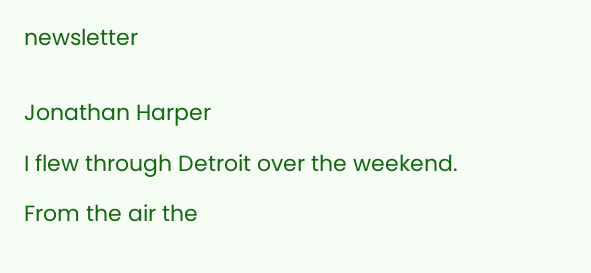newsletter


Jonathan Harper

I flew through Detroit over the weekend.

From the air the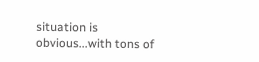situation is obvious...with tons of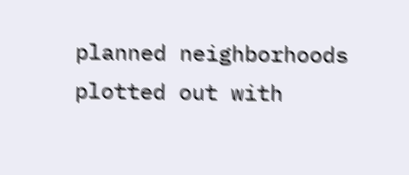planned neighborhoods plotted out with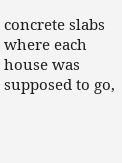concrete slabs where each house was supposed to go,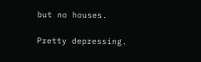but no houses.

Pretty depressing.